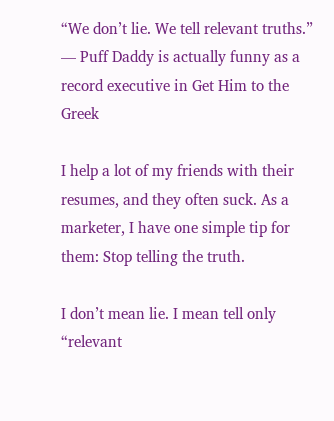“We don’t lie. We tell relevant truths.” — Puff Daddy is actually funny as a record executive in Get Him to the Greek

I help a lot of my friends with their resumes, and they often suck. As a marketer, I have one simple tip for them: Stop telling the truth.

I don’t mean lie. I mean tell only “relevant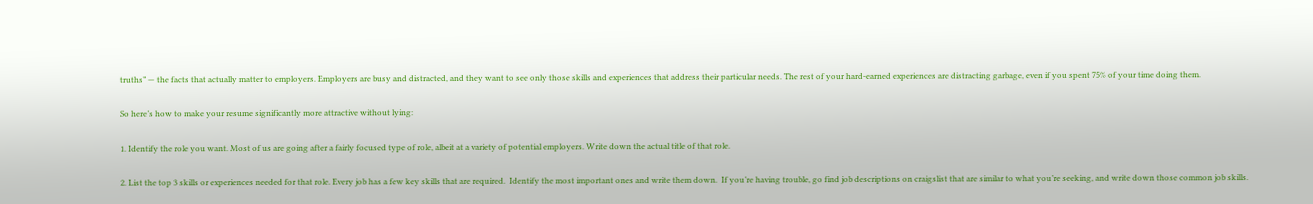truths” — the facts that actually matter to employers. Employers are busy and distracted, and they want to see only those skills and experiences that address their particular needs. The rest of your hard-earned experiences are distracting garbage, even if you spent 75% of your time doing them.

So here’s how to make your resume significantly more attractive without lying:

1. Identify the role you want. Most of us are going after a fairly focused type of role, albeit at a variety of potential employers. Write down the actual title of that role.

2. List the top 3 skills or experiences needed for that role. Every job has a few key skills that are required.  Identify the most important ones and write them down.  If you’re having trouble, go find job descriptions on craigslist that are similar to what you’re seeking, and write down those common job skills.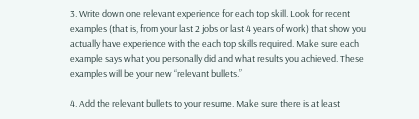3. Write down one relevant experience for each top skill. Look for recent examples (that is, from your last 2 jobs or last 4 years of work) that show you actually have experience with the each top skills required. Make sure each example says what you personally did and what results you achieved. These examples will be your new “relevant bullets.”

4. Add the relevant bullets to your resume. Make sure there is at least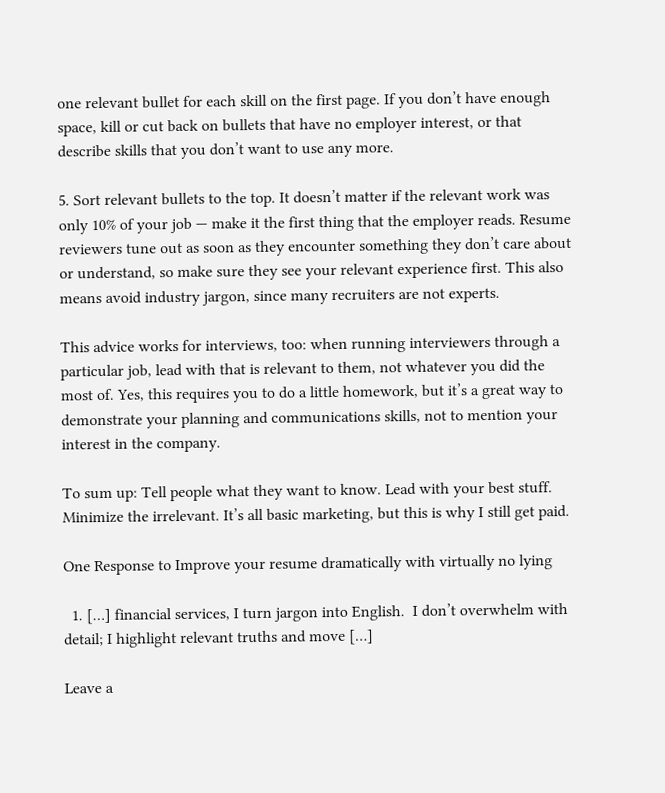one relevant bullet for each skill on the first page. If you don’t have enough space, kill or cut back on bullets that have no employer interest, or that describe skills that you don’t want to use any more.

5. Sort relevant bullets to the top. It doesn’t matter if the relevant work was only 10% of your job — make it the first thing that the employer reads. Resume reviewers tune out as soon as they encounter something they don’t care about or understand, so make sure they see your relevant experience first. This also means avoid industry jargon, since many recruiters are not experts.

This advice works for interviews, too: when running interviewers through a particular job, lead with that is relevant to them, not whatever you did the most of. Yes, this requires you to do a little homework, but it’s a great way to demonstrate your planning and communications skills, not to mention your interest in the company.

To sum up: Tell people what they want to know. Lead with your best stuff. Minimize the irrelevant. It’s all basic marketing, but this is why I still get paid.

One Response to Improve your resume dramatically with virtually no lying

  1. […] financial services, I turn jargon into English.  I don’t overwhelm with detail; I highlight relevant truths and move […]

Leave a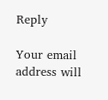Reply

Your email address will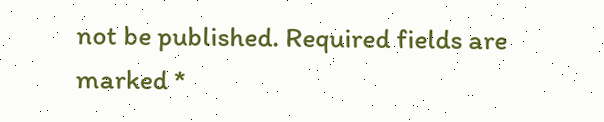not be published. Required fields are marked *